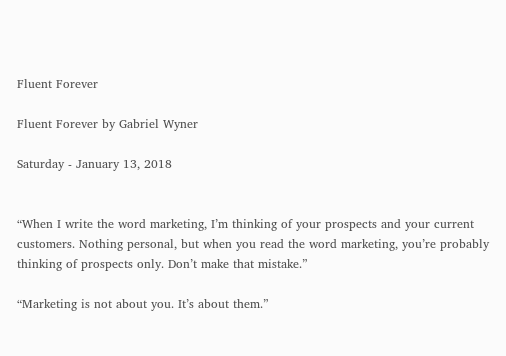Fluent Forever

Fluent Forever by Gabriel Wyner

Saturday - January 13, 2018


“When I write the word marketing, I’m thinking of your prospects and your current customers. Nothing personal, but when you read the word marketing, you’re probably thinking of prospects only. Don’t make that mistake.”

“Marketing is not about you. It’s about them.”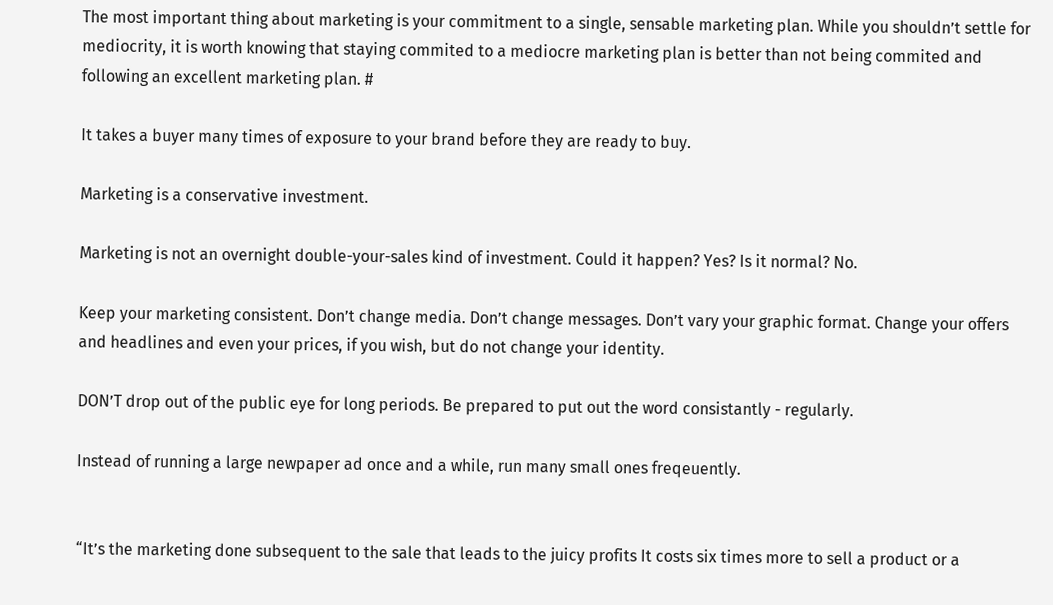The most important thing about marketing is your commitment to a single, sensable marketing plan. While you shouldn’t settle for mediocrity, it is worth knowing that staying commited to a mediocre marketing plan is better than not being commited and following an excellent marketing plan. #

It takes a buyer many times of exposure to your brand before they are ready to buy.

Marketing is a conservative investment.

Marketing is not an overnight double-your-sales kind of investment. Could it happen? Yes? Is it normal? No.

Keep your marketing consistent. Don’t change media. Don’t change messages. Don’t vary your graphic format. Change your offers and headlines and even your prices, if you wish, but do not change your identity.

DON’T drop out of the public eye for long periods. Be prepared to put out the word consistantly - regularly.

Instead of running a large newpaper ad once and a while, run many small ones freqeuently.


“It’s the marketing done subsequent to the sale that leads to the juicy profits It costs six times more to sell a product or a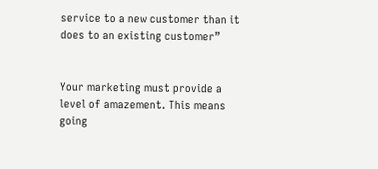service to a new customer than it does to an existing customer”


Your marketing must provide a level of amazement. This means going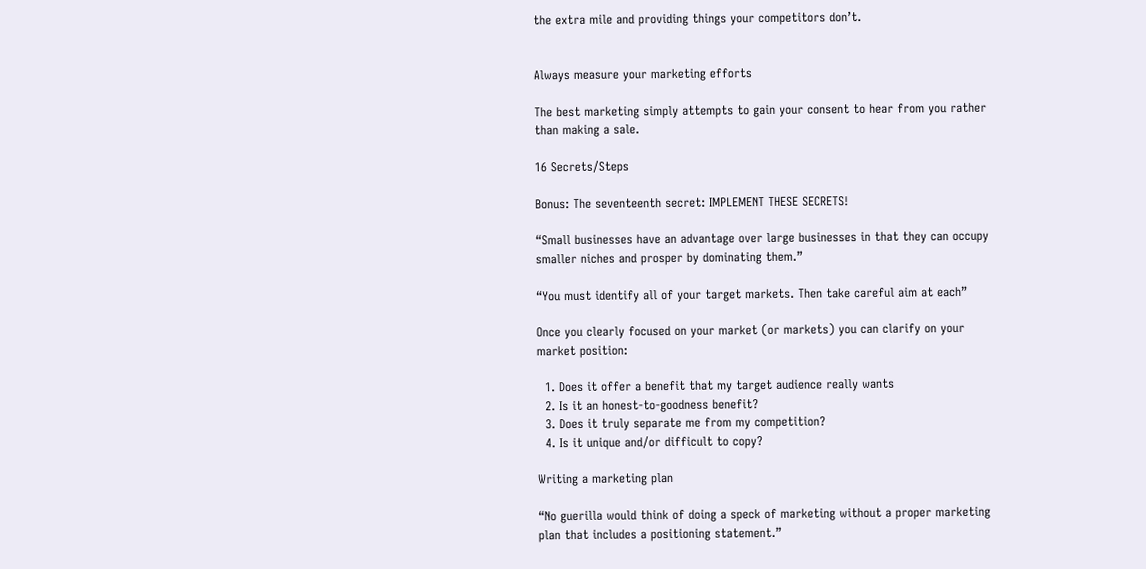the extra mile and providing things your competitors don’t.


Always measure your marketing efforts

The best marketing simply attempts to gain your consent to hear from you rather than making a sale.

16 Secrets/Steps

Bonus: The seventeenth secret: IMPLEMENT THESE SECRETS!

“Small businesses have an advantage over large businesses in that they can occupy smaller niches and prosper by dominating them.”

“You must identify all of your target markets. Then take careful aim at each”

Once you clearly focused on your market (or markets) you can clarify on your market position:

  1. Does it offer a benefit that my target audience really wants
  2. Is it an honest-to-goodness benefit?
  3. Does it truly separate me from my competition?
  4. Is it unique and/or difficult to copy?

Writing a marketing plan

“No guerilla would think of doing a speck of marketing without a proper marketing plan that includes a positioning statement.”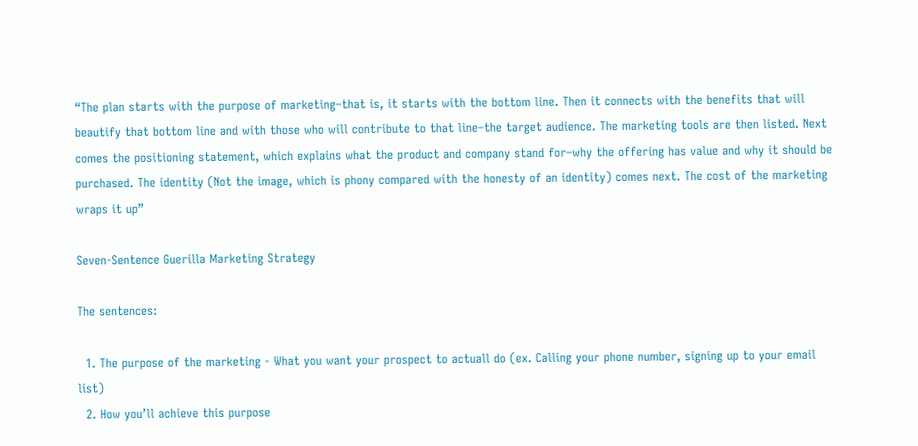“The plan starts with the purpose of marketing–that is, it starts with the bottom line. Then it connects with the benefits that will beautify that bottom line and with those who will contribute to that line–the target audience. The marketing tools are then listed. Next comes the positioning statement, which explains what the product and company stand for–why the offering has value and why it should be purchased. The identity (Not the image, which is phony compared with the honesty of an identity) comes next. The cost of the marketing wraps it up”

Seven-Sentence Guerilla Marketing Strategy

The sentences:

  1. The purpose of the marketing - What you want your prospect to actuall do (ex. Calling your phone number, signing up to your email list)
  2. How you’ll achieve this purpose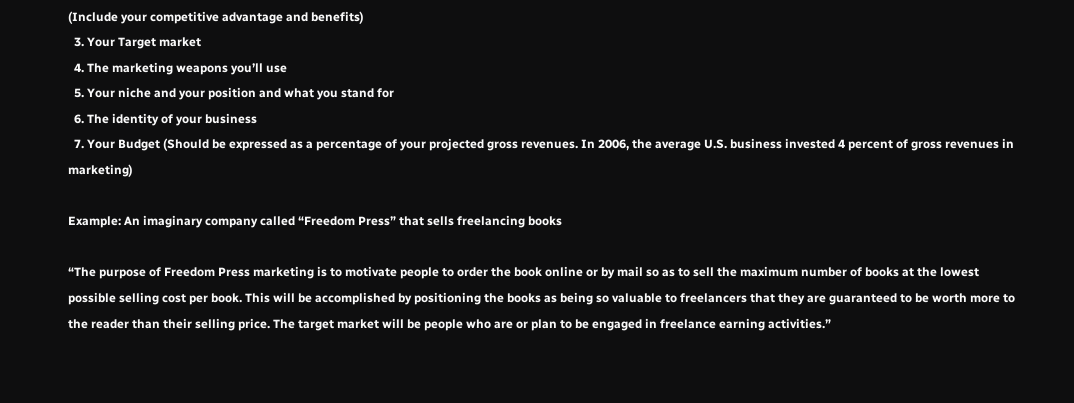(Include your competitive advantage and benefits)
  3. Your Target market
  4. The marketing weapons you’ll use
  5. Your niche and your position and what you stand for
  6. The identity of your business
  7. Your Budget (Should be expressed as a percentage of your projected gross revenues. In 2006, the average U.S. business invested 4 percent of gross revenues in marketing)

Example: An imaginary company called “Freedom Press” that sells freelancing books

“The purpose of Freedom Press marketing is to motivate people to order the book online or by mail so as to sell the maximum number of books at the lowest possible selling cost per book. This will be accomplished by positioning the books as being so valuable to freelancers that they are guaranteed to be worth more to the reader than their selling price. The target market will be people who are or plan to be engaged in freelance earning activities.”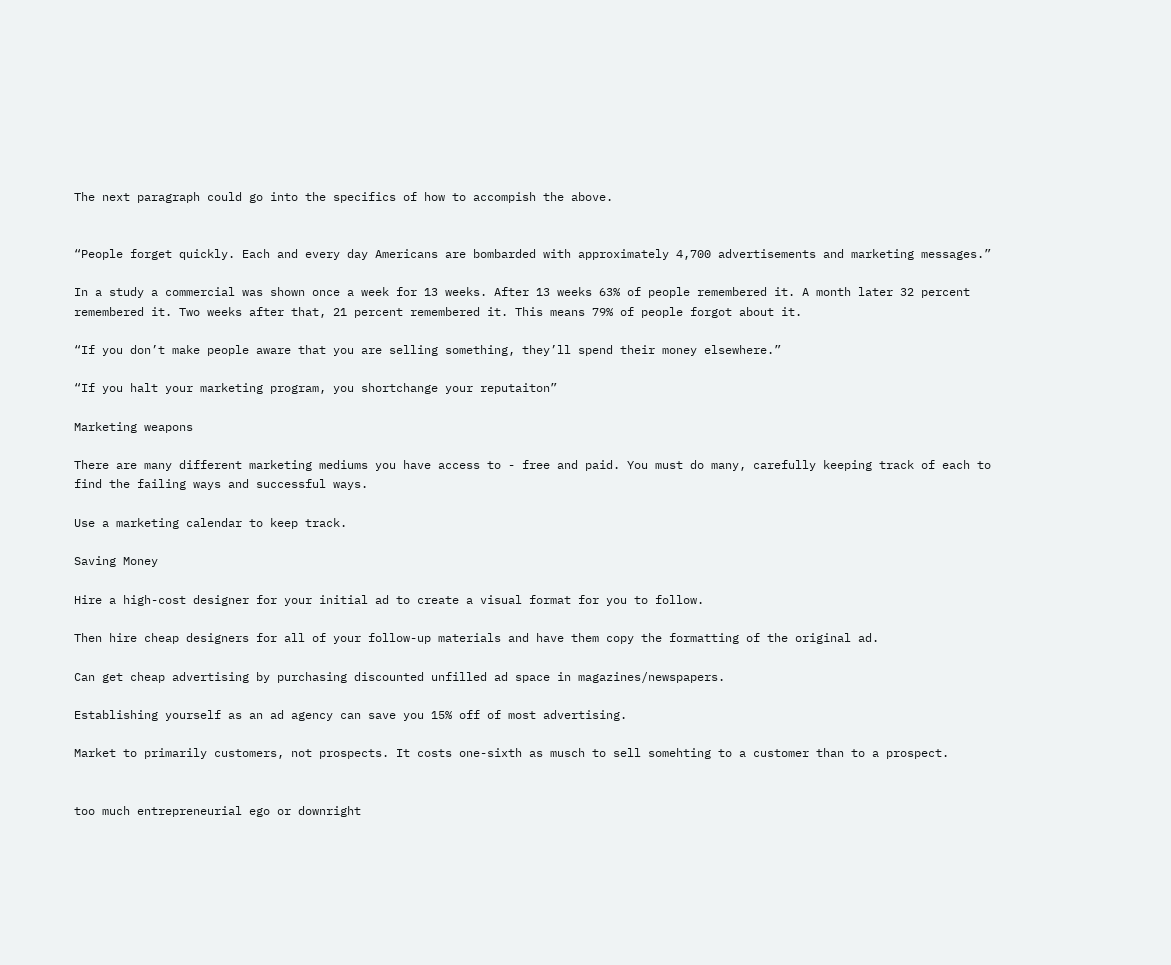The next paragraph could go into the specifics of how to accompish the above.


“People forget quickly. Each and every day Americans are bombarded with approximately 4,700 advertisements and marketing messages.”

In a study a commercial was shown once a week for 13 weeks. After 13 weeks 63% of people remembered it. A month later 32 percent remembered it. Two weeks after that, 21 percent remembered it. This means 79% of people forgot about it.

“If you don’t make people aware that you are selling something, they’ll spend their money elsewhere.”

“If you halt your marketing program, you shortchange your reputaiton”

Marketing weapons

There are many different marketing mediums you have access to - free and paid. You must do many, carefully keeping track of each to find the failing ways and successful ways.

Use a marketing calendar to keep track.

Saving Money

Hire a high-cost designer for your initial ad to create a visual format for you to follow.

Then hire cheap designers for all of your follow-up materials and have them copy the formatting of the original ad.

Can get cheap advertising by purchasing discounted unfilled ad space in magazines/newspapers.

Establishing yourself as an ad agency can save you 15% off of most advertising.

Market to primarily customers, not prospects. It costs one-sixth as musch to sell somehting to a customer than to a prospect.


too much entrepreneurial ego or downright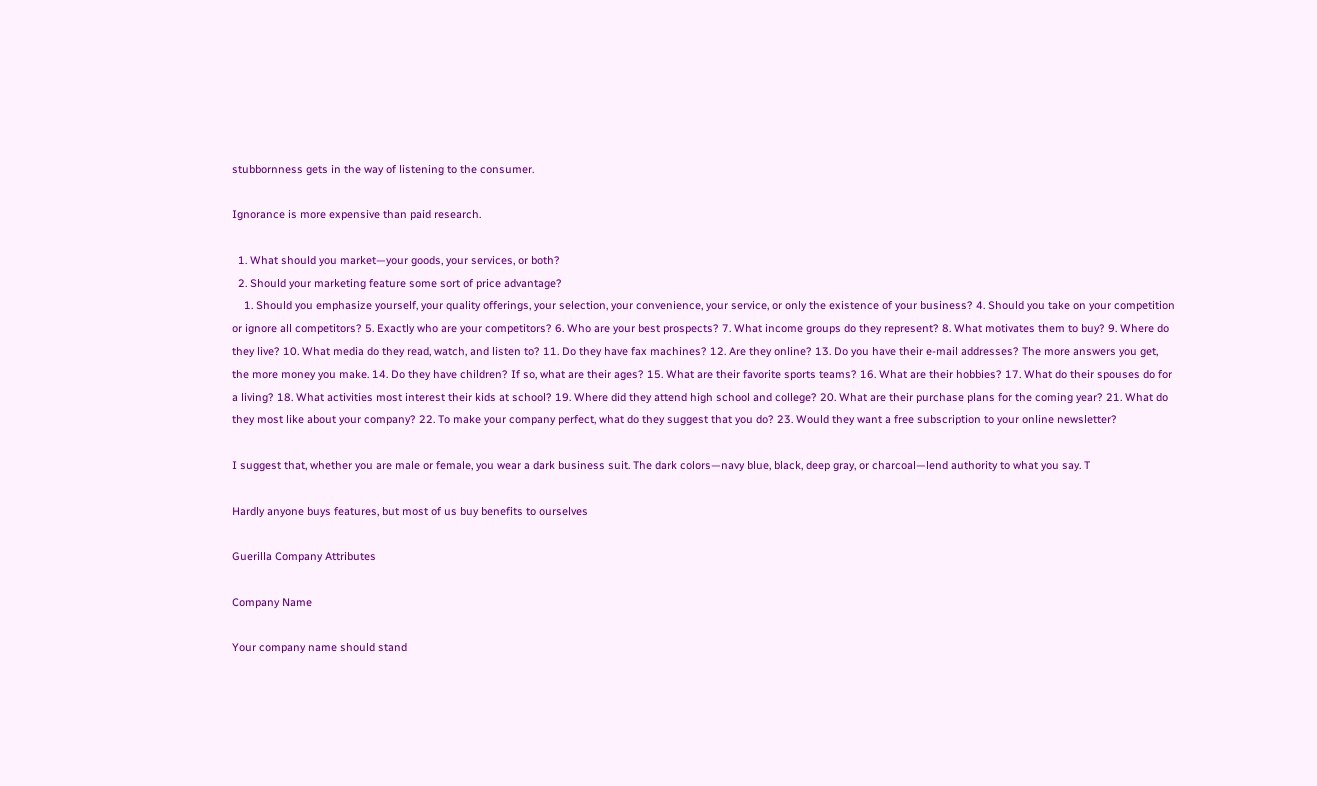stubbornness gets in the way of listening to the consumer.

Ignorance is more expensive than paid research.

  1. What should you market—your goods, your services, or both?
  2. Should your marketing feature some sort of price advantage?
    1. Should you emphasize yourself, your quality offerings, your selection, your convenience, your service, or only the existence of your business? 4. Should you take on your competition or ignore all competitors? 5. Exactly who are your competitors? 6. Who are your best prospects? 7. What income groups do they represent? 8. What motivates them to buy? 9. Where do they live? 10. What media do they read, watch, and listen to? 11. Do they have fax machines? 12. Are they online? 13. Do you have their e-mail addresses? The more answers you get, the more money you make. 14. Do they have children? If so, what are their ages? 15. What are their favorite sports teams? 16. What are their hobbies? 17. What do their spouses do for a living? 18. What activities most interest their kids at school? 19. Where did they attend high school and college? 20. What are their purchase plans for the coming year? 21. What do they most like about your company? 22. To make your company perfect, what do they suggest that you do? 23. Would they want a free subscription to your online newsletter?

I suggest that, whether you are male or female, you wear a dark business suit. The dark colors—navy blue, black, deep gray, or charcoal—lend authority to what you say. T

Hardly anyone buys features, but most of us buy benefits to ourselves

Guerilla Company Attributes

Company Name

Your company name should stand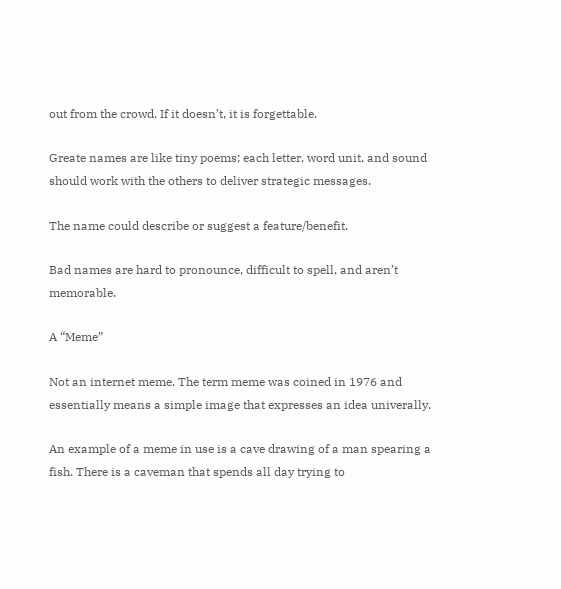out from the crowd. If it doesn’t, it is forgettable.

Greate names are like tiny poems; each letter, word unit, and sound should work with the others to deliver strategic messages.

The name could describe or suggest a feature/benefit.

Bad names are hard to pronounce, difficult to spell, and aren’t memorable.

A “Meme”

Not an internet meme. The term meme was coined in 1976 and essentially means a simple image that expresses an idea univerally.

An example of a meme in use is a cave drawing of a man spearing a fish. There is a caveman that spends all day trying to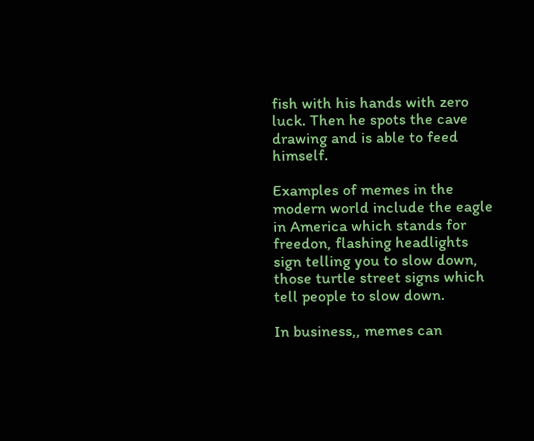fish with his hands with zero luck. Then he spots the cave drawing and is able to feed himself.

Examples of memes in the modern world include the eagle in America which stands for freedon, flashing headlights sign telling you to slow down, those turtle street signs which tell people to slow down.

In business,, memes can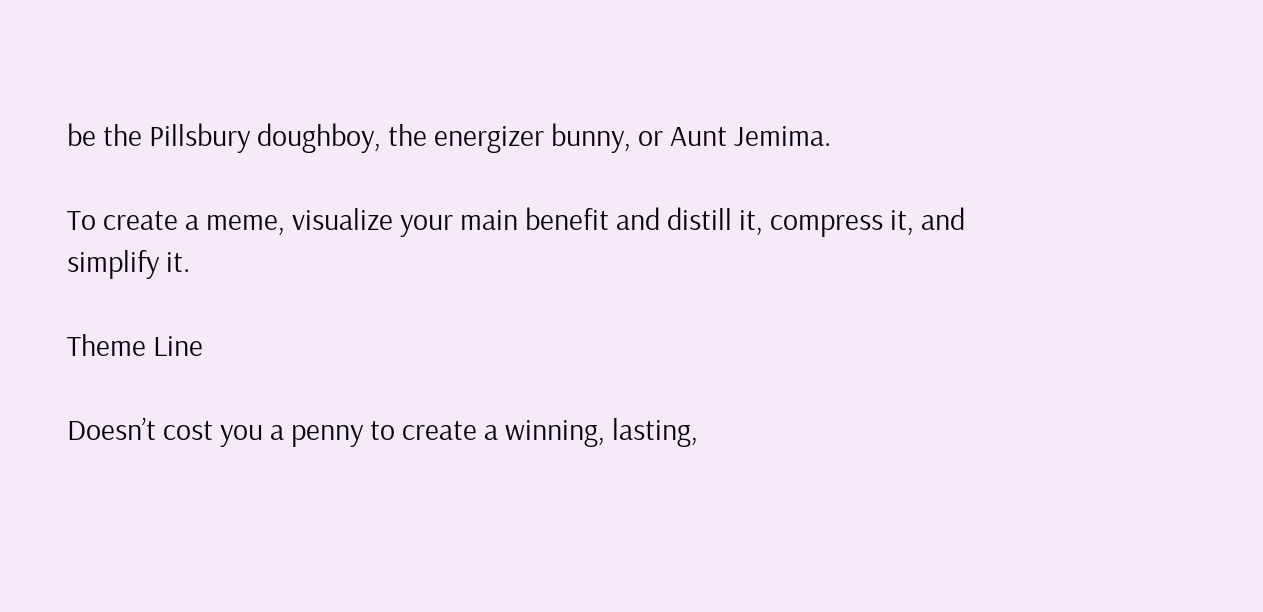be the Pillsbury doughboy, the energizer bunny, or Aunt Jemima.

To create a meme, visualize your main benefit and distill it, compress it, and simplify it.

Theme Line

Doesn’t cost you a penny to create a winning, lasting,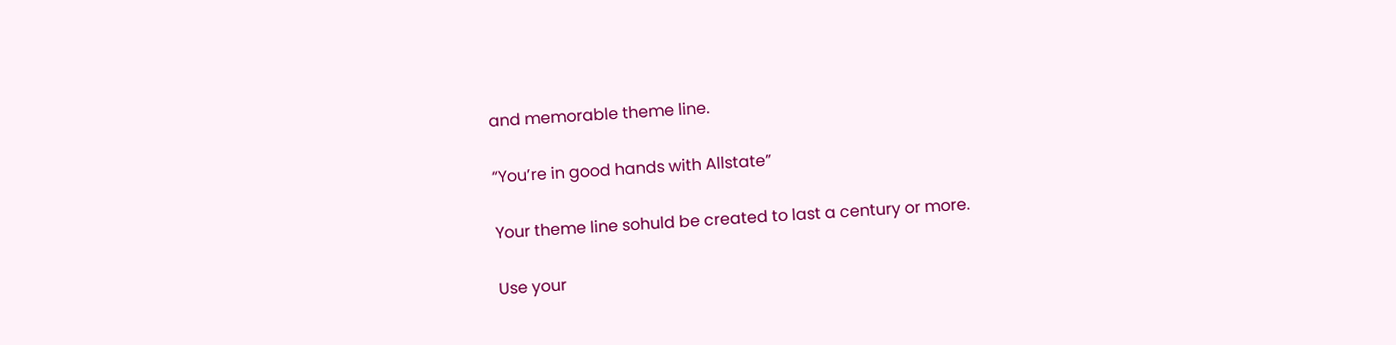and memorable theme line.

“You’re in good hands with Allstate”

Your theme line sohuld be created to last a century or more.

Use your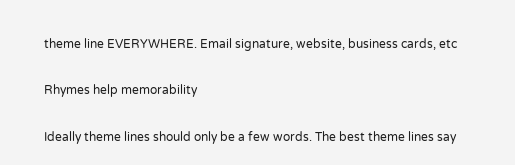theme line EVERYWHERE. Email signature, website, business cards, etc

Rhymes help memorability

Ideally theme lines should only be a few words. The best theme lines say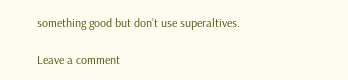something good but don’t use superaltives.

Leave a comment